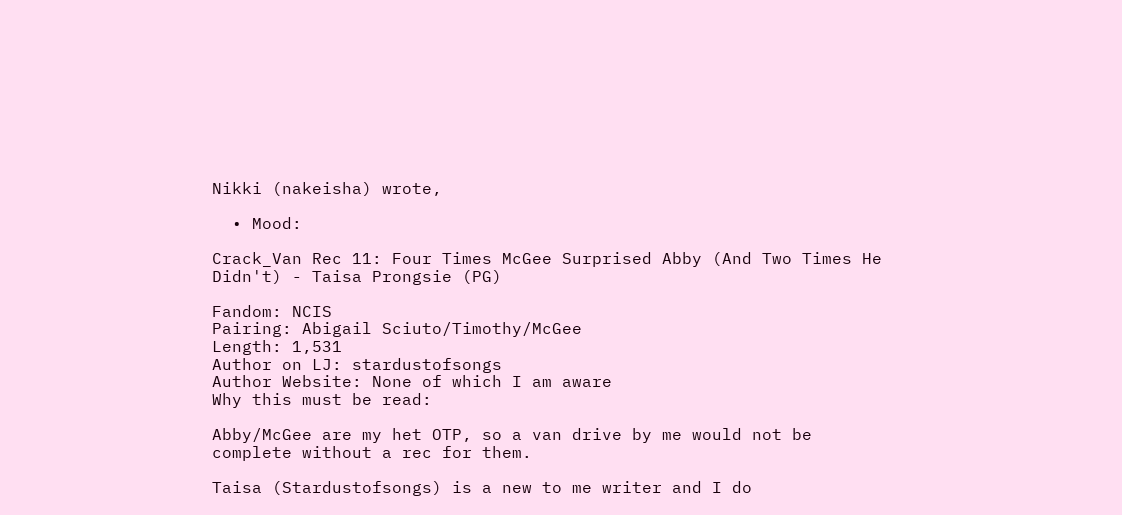Nikki (nakeisha) wrote,

  • Mood:

Crack_Van Rec 11: Four Times McGee Surprised Abby (And Two Times He Didn't) - Taisa Prongsie (PG)

Fandom: NCIS
Pairing: Abigail Sciuto/Timothy/McGee
Length: 1,531
Author on LJ: stardustofsongs
Author Website: None of which I am aware
Why this must be read:

Abby/McGee are my het OTP, so a van drive by me would not be complete without a rec for them.

Taisa (Stardustofsongs) is a new to me writer and I do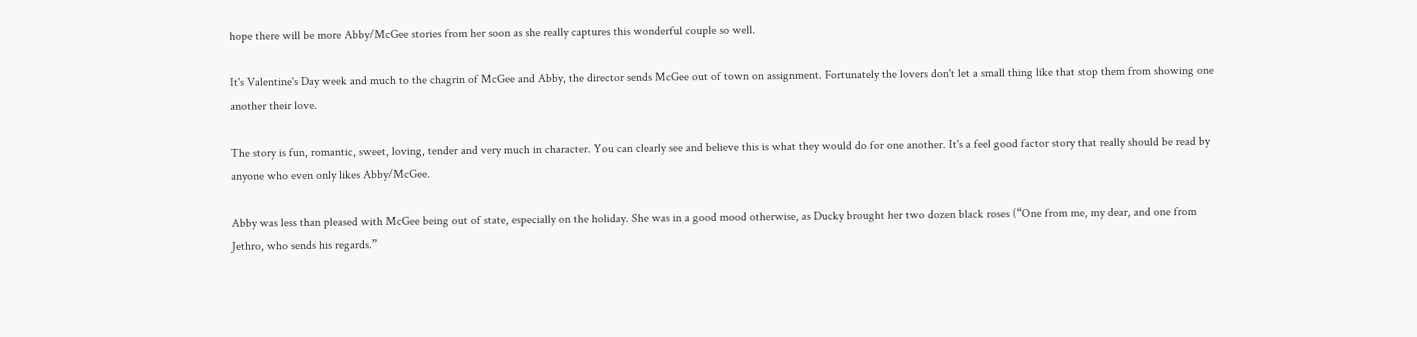hope there will be more Abby/McGee stories from her soon as she really captures this wonderful couple so well.

It's Valentine's Day week and much to the chagrin of McGee and Abby, the director sends McGee out of town on assignment. Fortunately the lovers don't let a small thing like that stop them from showing one another their love.

The story is fun, romantic, sweet, loving, tender and very much in character. You can clearly see and believe this is what they would do for one another. It's a feel good factor story that really should be read by anyone who even only likes Abby/McGee.

Abby was less than pleased with McGee being out of state, especially on the holiday. She was in a good mood otherwise, as Ducky brought her two dozen black roses (“One from me, my dear, and one from Jethro, who sends his regards.”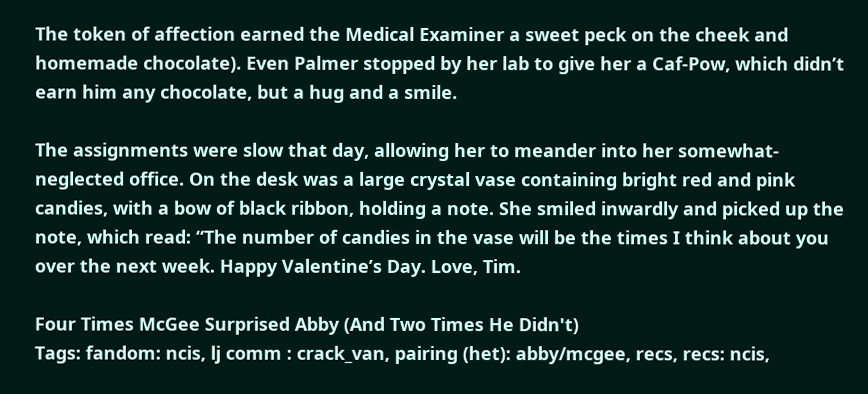The token of affection earned the Medical Examiner a sweet peck on the cheek and homemade chocolate). Even Palmer stopped by her lab to give her a Caf-Pow, which didn’t earn him any chocolate, but a hug and a smile.

The assignments were slow that day, allowing her to meander into her somewhat-neglected office. On the desk was a large crystal vase containing bright red and pink candies, with a bow of black ribbon, holding a note. She smiled inwardly and picked up the note, which read: “The number of candies in the vase will be the times I think about you over the next week. Happy Valentine’s Day. Love, Tim.

Four Times McGee Surprised Abby (And Two Times He Didn't)
Tags: fandom: ncis, lj comm : crack_van, pairing (het): abby/mcgee, recs, recs: ncis,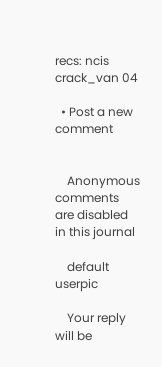recs: ncis crack_van 04

  • Post a new comment


    Anonymous comments are disabled in this journal

    default userpic

    Your reply will be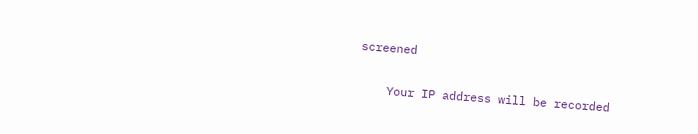screened

    Your IP address will be recorded